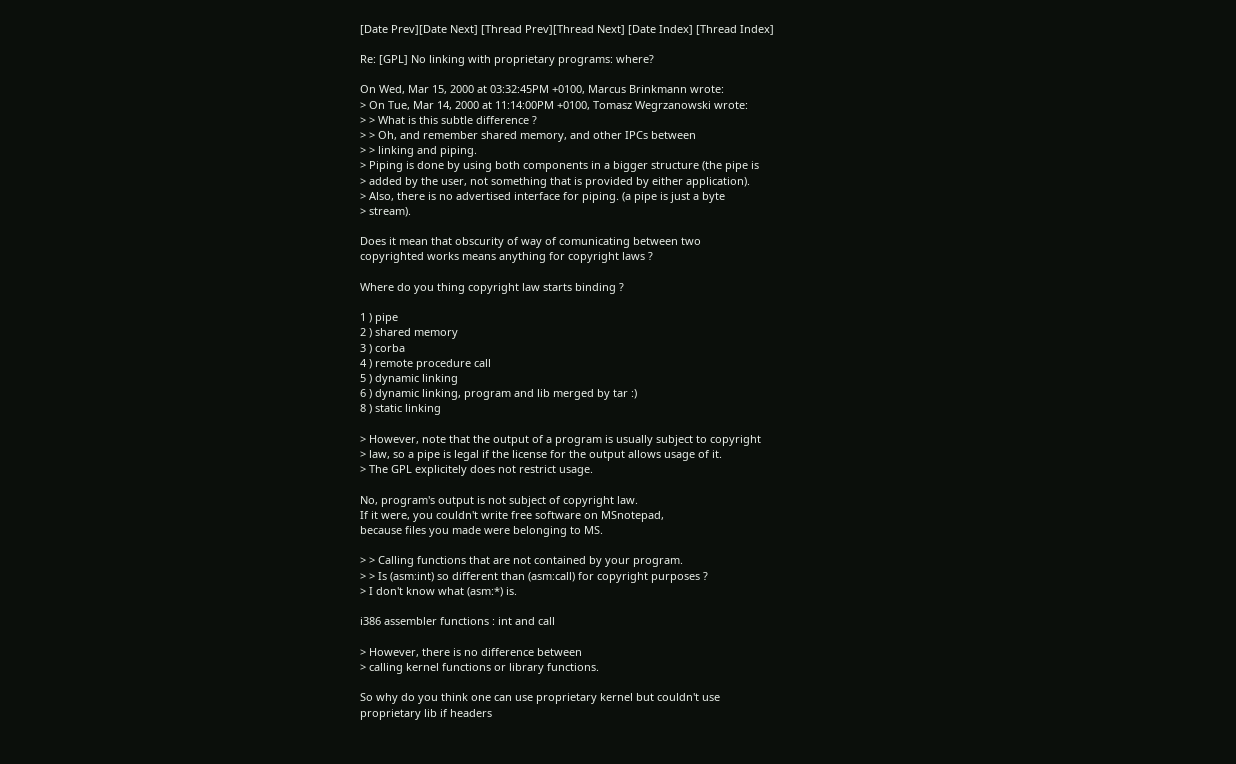[Date Prev][Date Next] [Thread Prev][Thread Next] [Date Index] [Thread Index]

Re: [GPL] No linking with proprietary programs: where?

On Wed, Mar 15, 2000 at 03:32:45PM +0100, Marcus Brinkmann wrote:
> On Tue, Mar 14, 2000 at 11:14:00PM +0100, Tomasz Wegrzanowski wrote:
> > What is this subtle difference ?
> > Oh, and remember shared memory, and other IPCs between
> > linking and piping.
> Piping is done by using both components in a bigger structure (the pipe is
> added by the user, not something that is provided by either application).
> Also, there is no advertised interface for piping. (a pipe is just a byte
> stream).

Does it mean that obscurity of way of comunicating between two
copyrighted works means anything for copyright laws ?

Where do you thing copyright law starts binding ?

1 ) pipe
2 ) shared memory
3 ) corba
4 ) remote procedure call
5 ) dynamic linking
6 ) dynamic linking, program and lib merged by tar :)
8 ) static linking

> However, note that the output of a program is usually subject to copyright
> law, so a pipe is legal if the license for the output allows usage of it.
> The GPL explicitely does not restrict usage.

No, program's output is not subject of copyright law.
If it were, you couldn't write free software on MSnotepad,
because files you made were belonging to MS.

> > Calling functions that are not contained by your program.
> > Is (asm:int) so different than (asm:call) for copyright purposes ?
> I don't know what (asm:*) is.

i386 assembler functions : int and call

> However, there is no difference between
> calling kernel functions or library functions.

So why do you think one can use proprietary kernel but couldn't use
proprietary lib if headers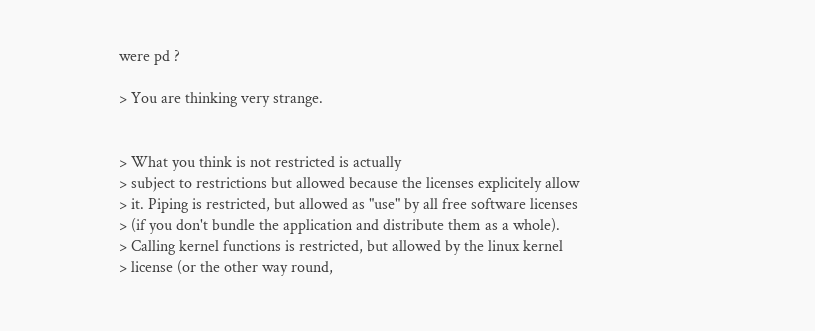were pd ?

> You are thinking very strange.


> What you think is not restricted is actually
> subject to restrictions but allowed because the licenses explicitely allow
> it. Piping is restricted, but allowed as "use" by all free software licenses
> (if you don't bundle the application and distribute them as a whole).
> Calling kernel functions is restricted, but allowed by the linux kernel
> license (or the other way round,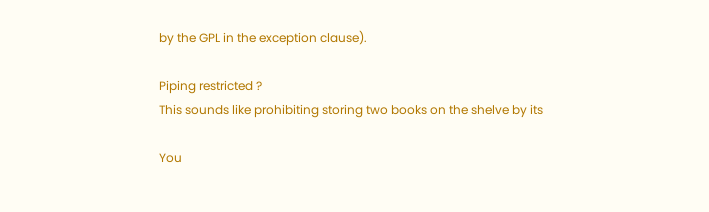by the GPL in the exception clause).

Piping restricted ?
This sounds like prohibiting storing two books on the shelve by its

You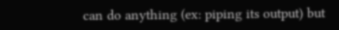can do anything (ex: piping its output) but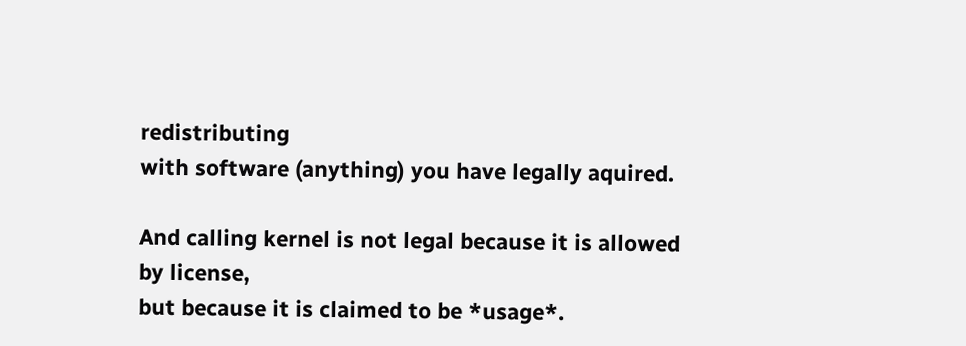redistributing
with software (anything) you have legally aquired.

And calling kernel is not legal because it is allowed by license,
but because it is claimed to be *usage*.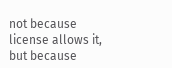not because license allows it, but because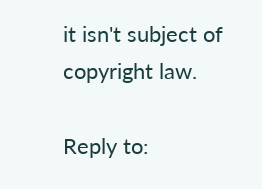it isn't subject of copyright law.

Reply to: